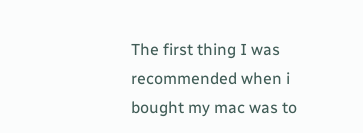The first thing I was recommended when i bought my mac was to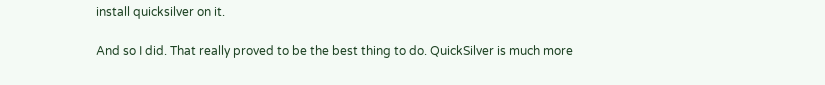install quicksilver on it.

And so I did. That really proved to be the best thing to do. QuickSilver is much more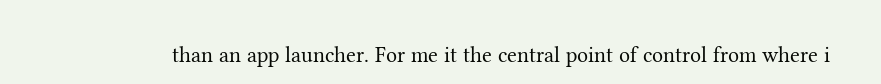than an app launcher. For me it the central point of control from where i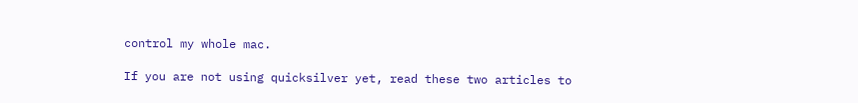control my whole mac.

If you are not using quicksilver yet, read these two articles to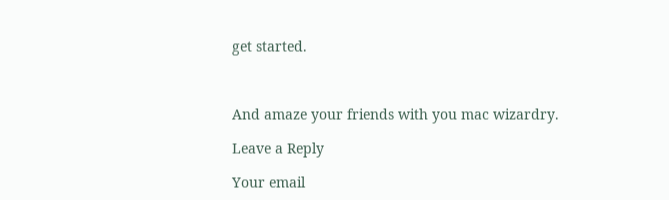get started.



And amaze your friends with you mac wizardry.

Leave a Reply

Your email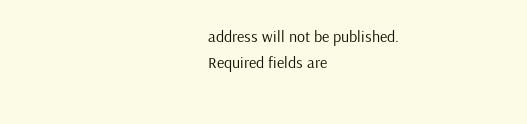address will not be published. Required fields are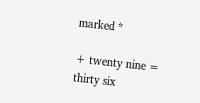marked *

+ twenty nine = thirty six